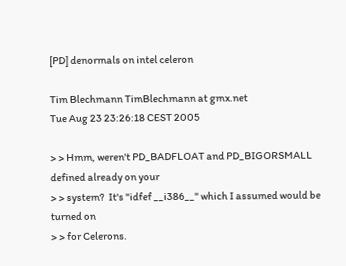[PD] denormals on intel celeron

Tim Blechmann TimBlechmann at gmx.net
Tue Aug 23 23:26:18 CEST 2005

> > Hmm, weren't PD_BADFLOAT and PD_BIGORSMALL defined already on your
> > system?  It's "idfef __i386__" which I assumed would be turned on
> > for Celerons.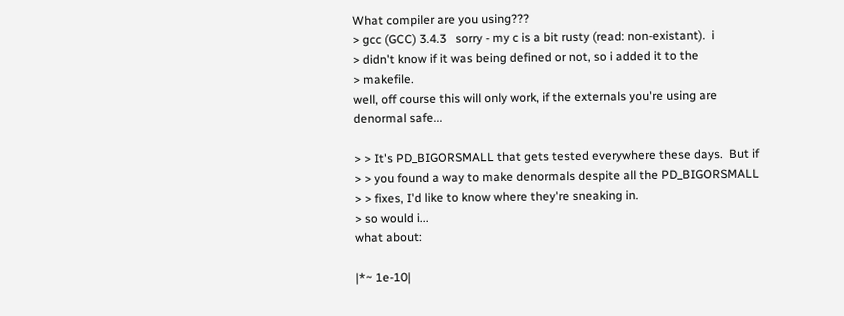What compiler are you using???
> gcc (GCC) 3.4.3   sorry - my c is a bit rusty (read: non-existant).  i
> didn't know if it was being defined or not, so i added it to the
> makefile.
well, off course this will only work, if the externals you're using are
denormal safe...

> > It's PD_BIGORSMALL that gets tested everywhere these days.  But if
> > you found a way to make denormals despite all the PD_BIGORSMALL
> > fixes, I'd like to know where they're sneaking in.
> so would i...
what about:

|*~ 1e-10|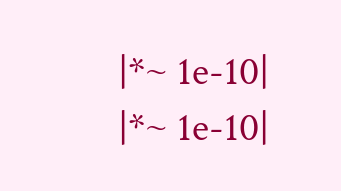|*~ 1e-10|
|*~ 1e-10|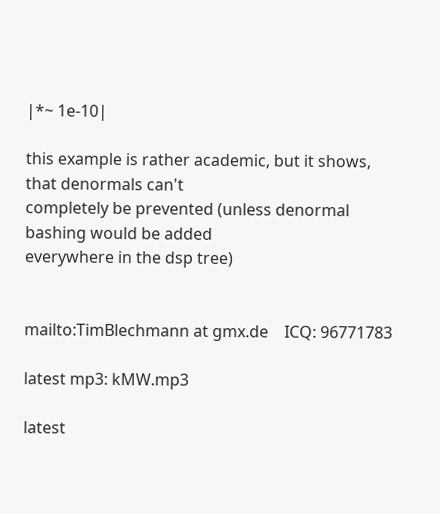|*~ 1e-10|

this example is rather academic, but it shows, that denormals can't
completely be prevented (unless denormal bashing would be added
everywhere in the dsp tree)


mailto:TimBlechmann at gmx.de    ICQ: 96771783

latest mp3: kMW.mp3

latest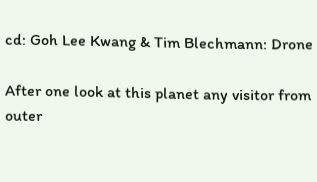cd: Goh Lee Kwang & Tim Blechmann: Drone

After one look at this planet any visitor from outer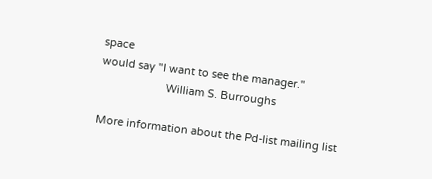space
would say "I want to see the manager."
                      William S. Burroughs

More information about the Pd-list mailing list